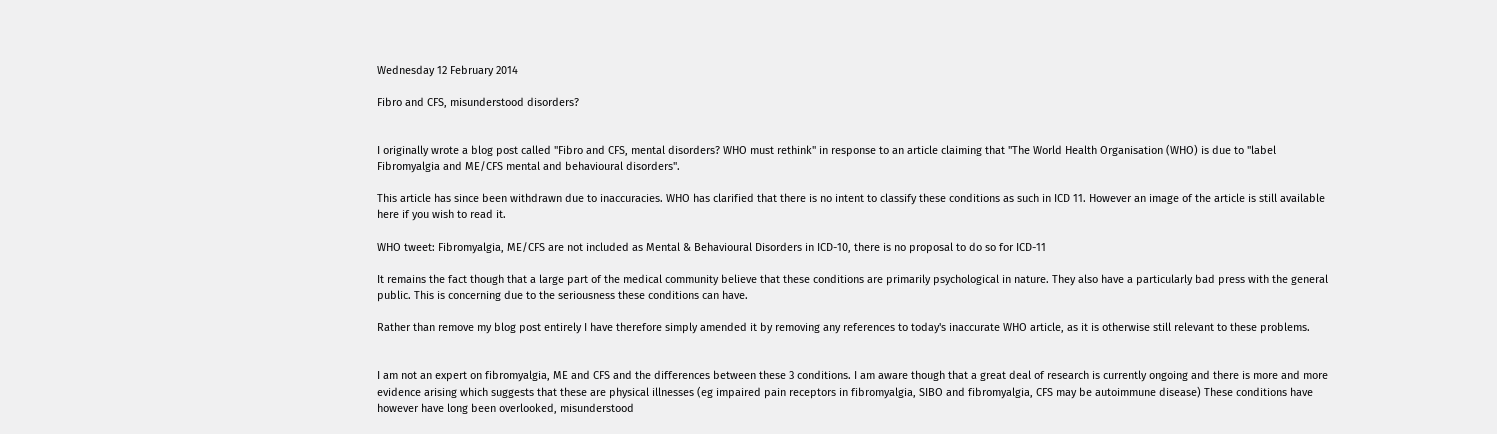Wednesday 12 February 2014

Fibro and CFS, misunderstood disorders?


I originally wrote a blog post called "Fibro and CFS, mental disorders? WHO must rethink" in response to an article claiming that "The World Health Organisation (WHO) is due to "label Fibromyalgia and ME/CFS mental and behavioural disorders".

This article has since been withdrawn due to inaccuracies. WHO has clarified that there is no intent to classify these conditions as such in ICD 11. However an image of the article is still available here if you wish to read it.

WHO tweet: Fibromyalgia, ME/CFS are not included as Mental & Behavioural Disorders in ICD-10, there is no proposal to do so for ICD-11

It remains the fact though that a large part of the medical community believe that these conditions are primarily psychological in nature. They also have a particularly bad press with the general public. This is concerning due to the seriousness these conditions can have.

Rather than remove my blog post entirely I have therefore simply amended it by removing any references to today's inaccurate WHO article, as it is otherwise still relevant to these problems.


I am not an expert on fibromyalgia, ME and CFS and the differences between these 3 conditions. I am aware though that a great deal of research is currently ongoing and there is more and more evidence arising which suggests that these are physical illnesses (eg impaired pain receptors in fibromyalgia, SIBO and fibromyalgia, CFS may be autoimmune disease) These conditions have however have long been overlooked, misunderstood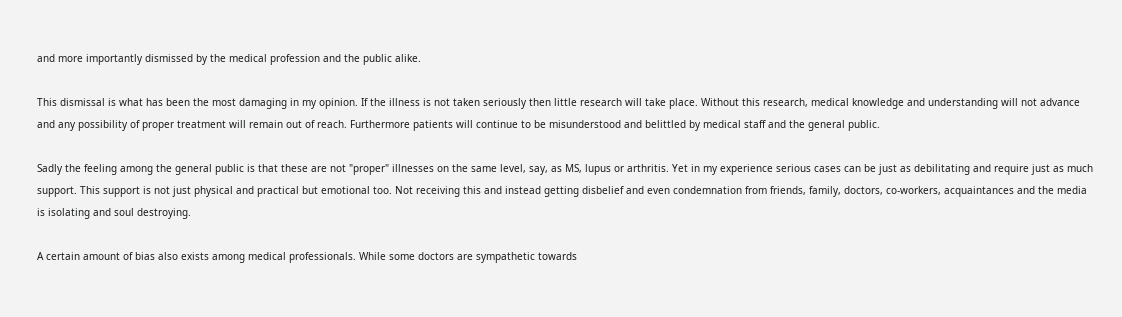and more importantly dismissed by the medical profession and the public alike.

This dismissal is what has been the most damaging in my opinion. If the illness is not taken seriously then little research will take place. Without this research, medical knowledge and understanding will not advance and any possibility of proper treatment will remain out of reach. Furthermore patients will continue to be misunderstood and belittled by medical staff and the general public.

Sadly the feeling among the general public is that these are not "proper" illnesses on the same level, say, as MS, lupus or arthritis. Yet in my experience serious cases can be just as debilitating and require just as much support. This support is not just physical and practical but emotional too. Not receiving this and instead getting disbelief and even condemnation from friends, family, doctors, co-workers, acquaintances and the media is isolating and soul destroying.

A certain amount of bias also exists among medical professionals. While some doctors are sympathetic towards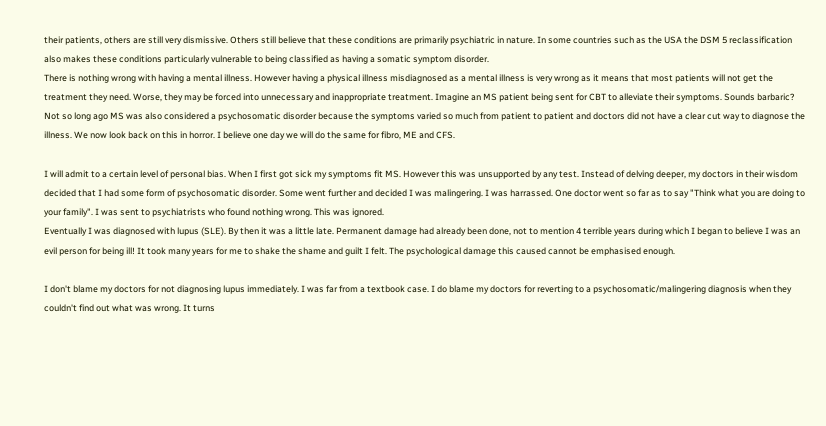their patients, others are still very dismissive. Others still believe that these conditions are primarily psychiatric in nature. In some countries such as the USA the DSM 5 reclassification also makes these conditions particularly vulnerable to being classified as having a somatic symptom disorder.
There is nothing wrong with having a mental illness. However having a physical illness misdiagnosed as a mental illness is very wrong as it means that most patients will not get the treatment they need. Worse, they may be forced into unnecessary and inappropriate treatment. Imagine an MS patient being sent for CBT to alleviate their symptoms. Sounds barbaric? Not so long ago MS was also considered a psychosomatic disorder because the symptoms varied so much from patient to patient and doctors did not have a clear cut way to diagnose the illness. We now look back on this in horror. I believe one day we will do the same for fibro, ME and CFS.

I will admit to a certain level of personal bias. When I first got sick my symptoms fit MS. However this was unsupported by any test. Instead of delving deeper, my doctors in their wisdom decided that I had some form of psychosomatic disorder. Some went further and decided I was malingering. I was harrassed. One doctor went so far as to say "Think what you are doing to your family". I was sent to psychiatrists who found nothing wrong. This was ignored.
Eventually I was diagnosed with lupus (SLE). By then it was a little late. Permanent damage had already been done, not to mention 4 terrible years during which I began to believe I was an evil person for being ill! It took many years for me to shake the shame and guilt I felt. The psychological damage this caused cannot be emphasised enough.

I don't blame my doctors for not diagnosing lupus immediately. I was far from a textbook case. I do blame my doctors for reverting to a psychosomatic/malingering diagnosis when they couldn't find out what was wrong. It turns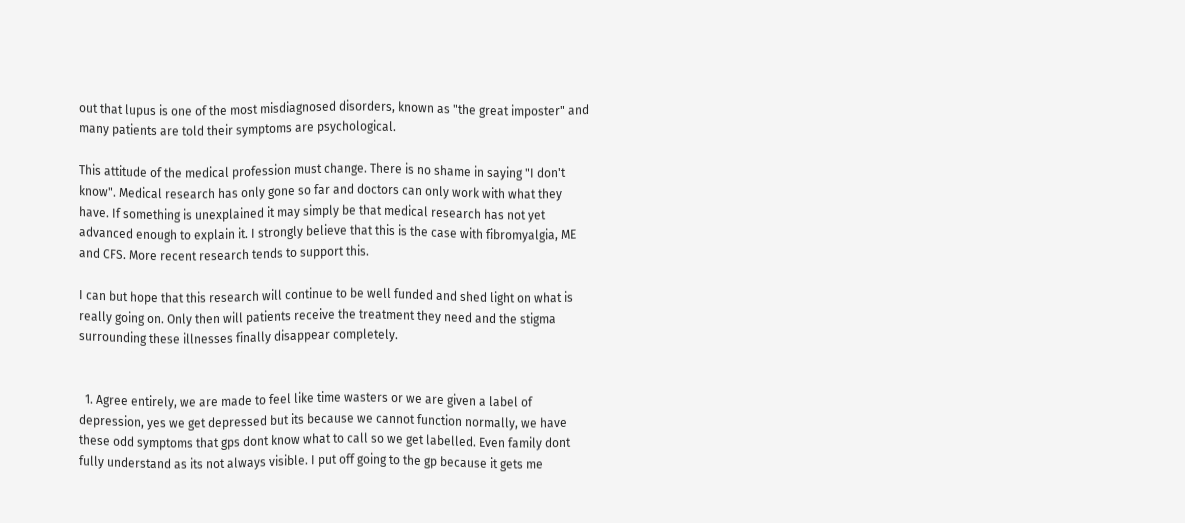out that lupus is one of the most misdiagnosed disorders, known as "the great imposter" and many patients are told their symptoms are psychological.

This attitude of the medical profession must change. There is no shame in saying "I don't know". Medical research has only gone so far and doctors can only work with what they have. If something is unexplained it may simply be that medical research has not yet advanced enough to explain it. I strongly believe that this is the case with fibromyalgia, ME and CFS. More recent research tends to support this.

I can but hope that this research will continue to be well funded and shed light on what is really going on. Only then will patients receive the treatment they need and the stigma surrounding these illnesses finally disappear completely.


  1. Agree entirely, we are made to feel like time wasters or we are given a label of depression, yes we get depressed but its because we cannot function normally, we have these odd symptoms that gps dont know what to call so we get labelled. Even family dont fully understand as its not always visible. I put off going to the gp because it gets me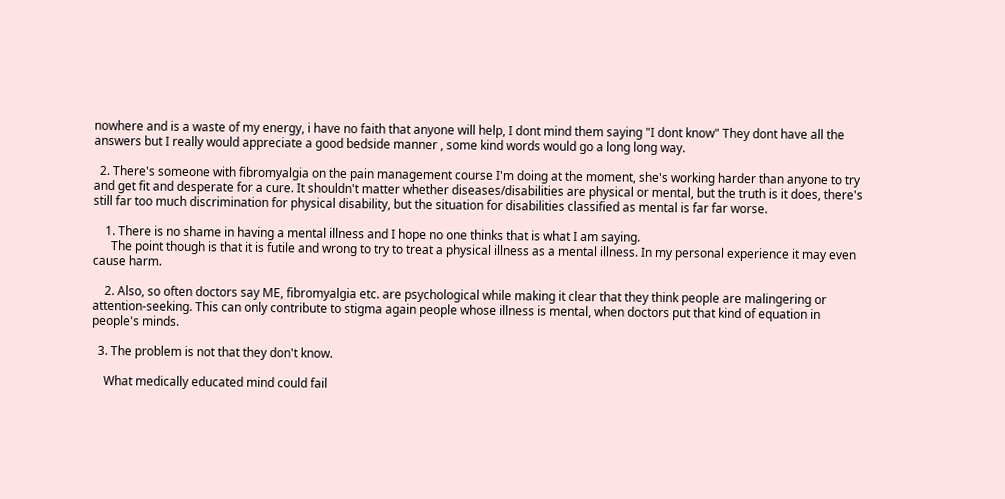nowhere and is a waste of my energy, i have no faith that anyone will help, I dont mind them saying "I dont know" They dont have all the answers but I really would appreciate a good bedside manner , some kind words would go a long long way.

  2. There's someone with fibromyalgia on the pain management course I'm doing at the moment, she's working harder than anyone to try and get fit and desperate for a cure. It shouldn't matter whether diseases/disabilities are physical or mental, but the truth is it does, there's still far too much discrimination for physical disability, but the situation for disabilities classified as mental is far far worse.

    1. There is no shame in having a mental illness and I hope no one thinks that is what I am saying.
      The point though is that it is futile and wrong to try to treat a physical illness as a mental illness. In my personal experience it may even cause harm.

    2. Also, so often doctors say ME, fibromyalgia etc. are psychological while making it clear that they think people are malingering or attention-seeking. This can only contribute to stigma again people whose illness is mental, when doctors put that kind of equation in people's minds.

  3. The problem is not that they don't know.

    What medically educated mind could fail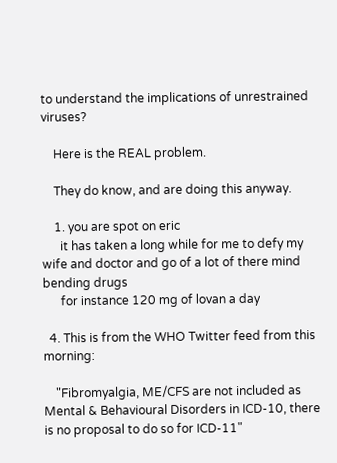to understand the implications of unrestrained viruses?

    Here is the REAL problem.

    They do know, and are doing this anyway.

    1. you are spot on eric
      it has taken a long while for me to defy my wife and doctor and go of a lot of there mind bending drugs
      for instance 120 mg of lovan a day

  4. This is from the WHO Twitter feed from this morning:

    "Fibromyalgia, ME/CFS are not included as Mental & Behavioural Disorders in ICD-10, there is no proposal to do so for ICD-11"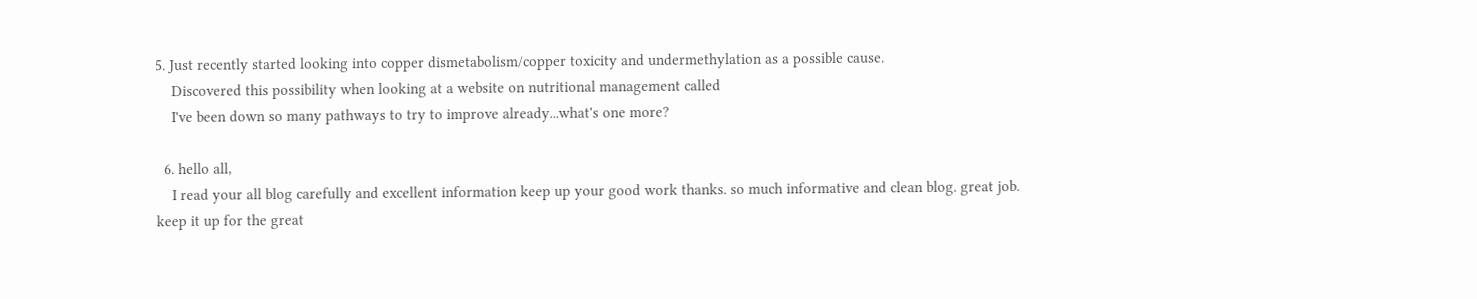5. Just recently started looking into copper dismetabolism/copper toxicity and undermethylation as a possible cause.
    Discovered this possibility when looking at a website on nutritional management called
    I've been down so many pathways to try to improve already...what's one more?

  6. hello all,
    I read your all blog carefully and excellent information keep up your good work thanks. so much informative and clean blog. great job. keep it up for the great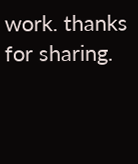work. thanks for sharing.